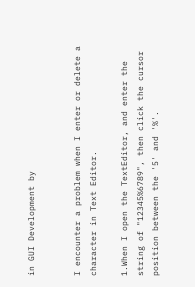in GUI Development by


I encounter a problem when I enter or delete a character in Text Editor.

1.When I open the TextEditor, and enter the string of "12345%6789", then click the cursor position between the '5' and '%'.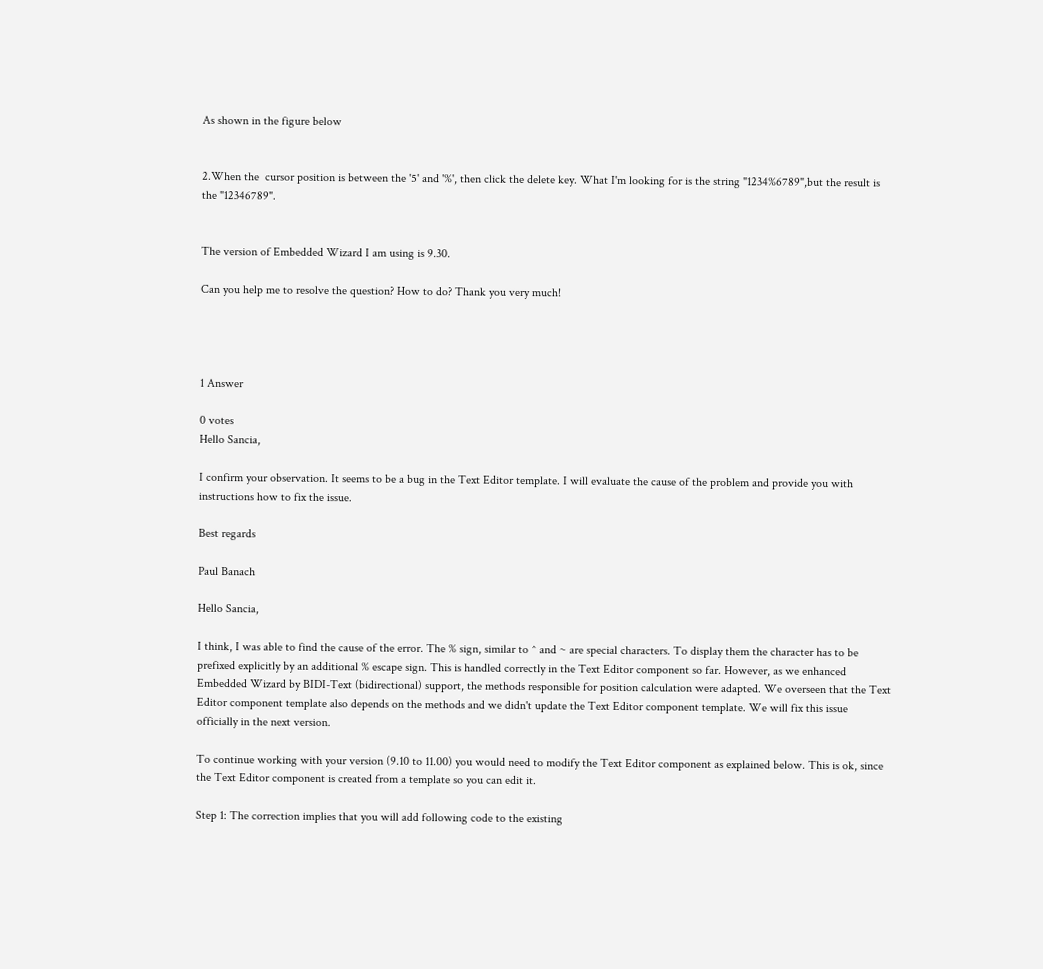As shown in the figure below


2.When the  cursor position is between the '5' and '%', then click the delete key. What I'm looking for is the string "1234%6789",but the result is the "12346789".


The version of Embedded Wizard I am using is 9.30.

Can you help me to resolve the question? How to do? Thank you very much!




1 Answer

0 votes
Hello Sancia,

I confirm your observation. It seems to be a bug in the Text Editor template. I will evaluate the cause of the problem and provide you with instructions how to fix the issue.

Best regards

Paul Banach

Hello Sancia,

I think, I was able to find the cause of the error. The % sign, similar to ^ and ~ are special characters. To display them the character has to be prefixed explicitly by an additional % escape sign. This is handled correctly in the Text Editor component so far. However, as we enhanced Embedded Wizard by BIDI-Text (bidirectional) support, the methods responsible for position calculation were adapted. We overseen that the Text Editor component template also depends on the methods and we didn't update the Text Editor component template. We will fix this issue officially in the next version.

To continue working with your version (9.10 to 11.00) you would need to modify the Text Editor component as explained below. This is ok, since the Text Editor component is created from a template so you can edit it.

Step 1: The correction implies that you will add following code to the existing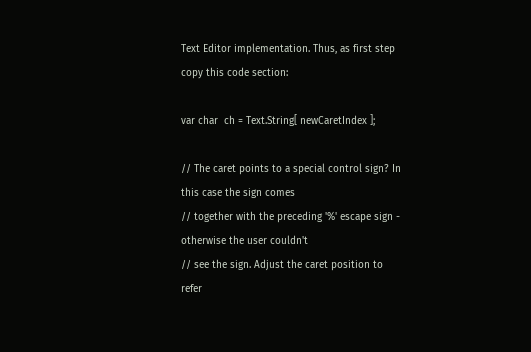Text Editor implementation. Thus, as first step copy this code section:

var char  ch = Text.String[ newCaretIndex ];

// The caret points to a special control sign? In this case the sign comes
// together with the preceding '%' escape sign - otherwise the user couldn't
// see the sign. Adjust the caret position to refer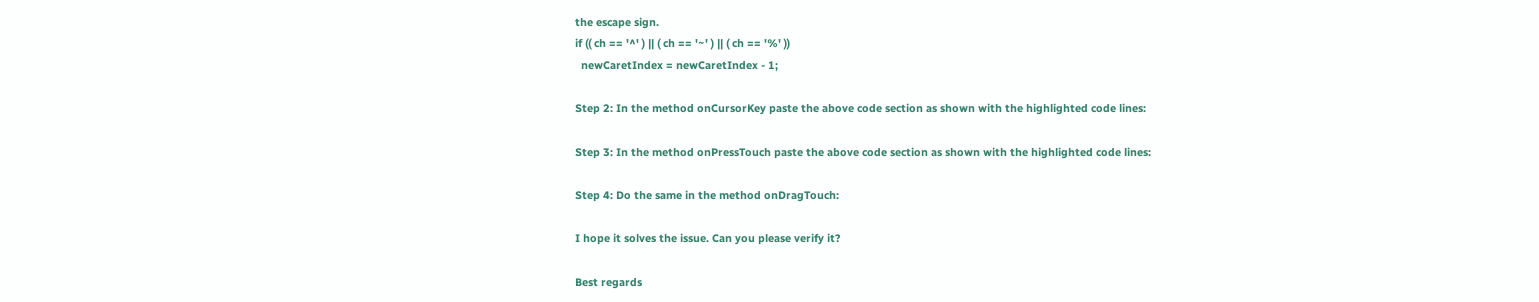the escape sign.
if (( ch == '^' ) || ( ch == '~' ) || ( ch == '%' ))
  newCaretIndex = newCaretIndex - 1;

Step 2: In the method onCursorKey paste the above code section as shown with the highlighted code lines:

Step 3: In the method onPressTouch paste the above code section as shown with the highlighted code lines:

Step 4: Do the same in the method onDragTouch:

I hope it solves the issue. Can you please verify it?

Best regards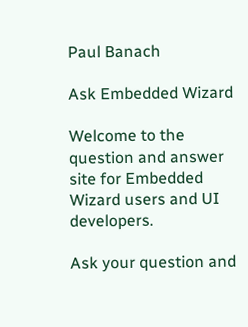Paul Banach

Ask Embedded Wizard

Welcome to the question and answer site for Embedded Wizard users and UI developers.

Ask your question and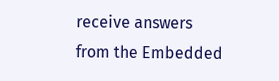receive answers from the Embedded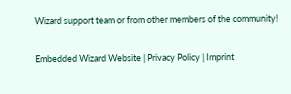Wizard support team or from other members of the community!

Embedded Wizard Website | Privacy Policy | Imprint